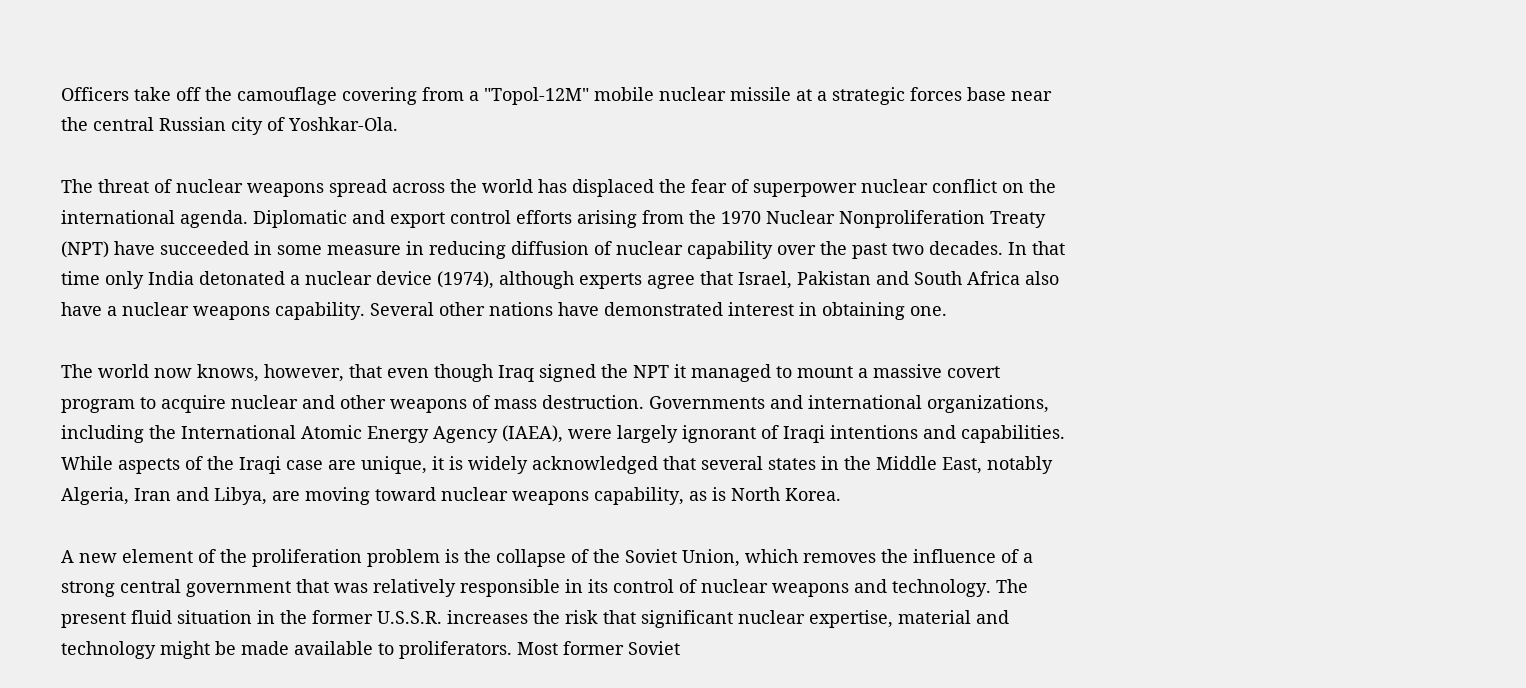Officers take off the camouflage covering from a "Topol-12M" mobile nuclear missile at a strategic forces base near the central Russian city of Yoshkar-Ola.

The threat of nuclear weapons spread across the world has displaced the fear of superpower nuclear conflict on the international agenda. Diplomatic and export control efforts arising from the 1970 Nuclear Nonproliferation Treaty (NPT) have succeeded in some measure in reducing diffusion of nuclear capability over the past two decades. In that time only India detonated a nuclear device (1974), although experts agree that Israel, Pakistan and South Africa also have a nuclear weapons capability. Several other nations have demonstrated interest in obtaining one.

The world now knows, however, that even though Iraq signed the NPT it managed to mount a massive covert program to acquire nuclear and other weapons of mass destruction. Governments and international organizations, including the International Atomic Energy Agency (IAEA), were largely ignorant of Iraqi intentions and capabilities. While aspects of the Iraqi case are unique, it is widely acknowledged that several states in the Middle East, notably Algeria, Iran and Libya, are moving toward nuclear weapons capability, as is North Korea.

A new element of the proliferation problem is the collapse of the Soviet Union, which removes the influence of a strong central government that was relatively responsible in its control of nuclear weapons and technology. The present fluid situation in the former U.S.S.R. increases the risk that significant nuclear expertise, material and technology might be made available to proliferators. Most former Soviet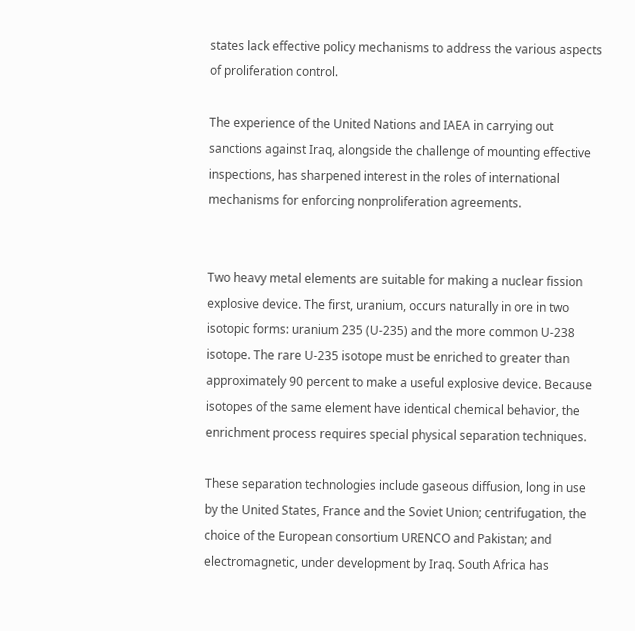states lack effective policy mechanisms to address the various aspects of proliferation control.

The experience of the United Nations and IAEA in carrying out sanctions against Iraq, alongside the challenge of mounting effective inspections, has sharpened interest in the roles of international mechanisms for enforcing nonproliferation agreements.


Two heavy metal elements are suitable for making a nuclear fission explosive device. The first, uranium, occurs naturally in ore in two isotopic forms: uranium 235 (U-235) and the more common U-238 isotope. The rare U-235 isotope must be enriched to greater than approximately 90 percent to make a useful explosive device. Because isotopes of the same element have identical chemical behavior, the enrichment process requires special physical separation techniques.

These separation technologies include gaseous diffusion, long in use by the United States, France and the Soviet Union; centrifugation, the choice of the European consortium URENCO and Pakistan; and electromagnetic, under development by Iraq. South Africa has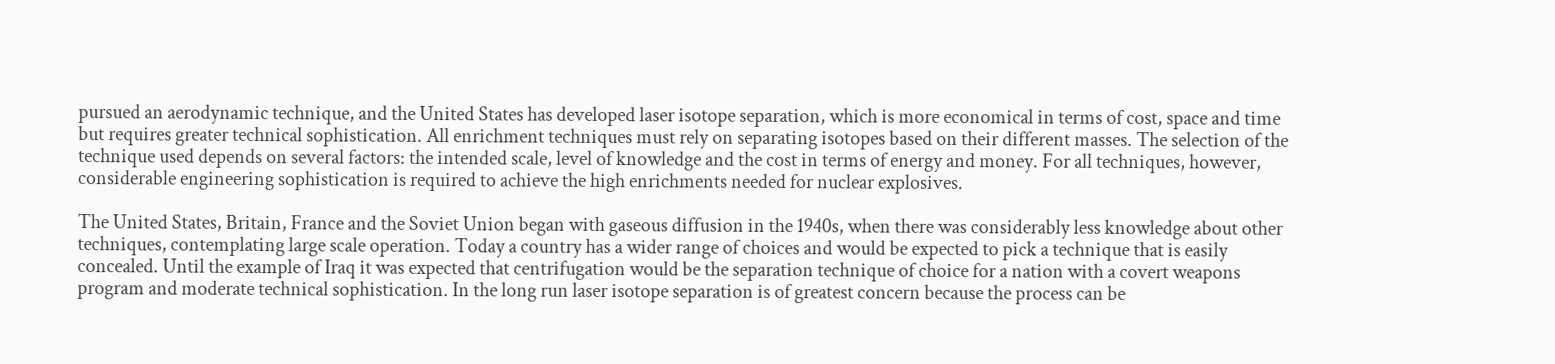pursued an aerodynamic technique, and the United States has developed laser isotope separation, which is more economical in terms of cost, space and time but requires greater technical sophistication. All enrichment techniques must rely on separating isotopes based on their different masses. The selection of the technique used depends on several factors: the intended scale, level of knowledge and the cost in terms of energy and money. For all techniques, however, considerable engineering sophistication is required to achieve the high enrichments needed for nuclear explosives.

The United States, Britain, France and the Soviet Union began with gaseous diffusion in the 1940s, when there was considerably less knowledge about other techniques, contemplating large scale operation. Today a country has a wider range of choices and would be expected to pick a technique that is easily concealed. Until the example of Iraq it was expected that centrifugation would be the separation technique of choice for a nation with a covert weapons program and moderate technical sophistication. In the long run laser isotope separation is of greatest concern because the process can be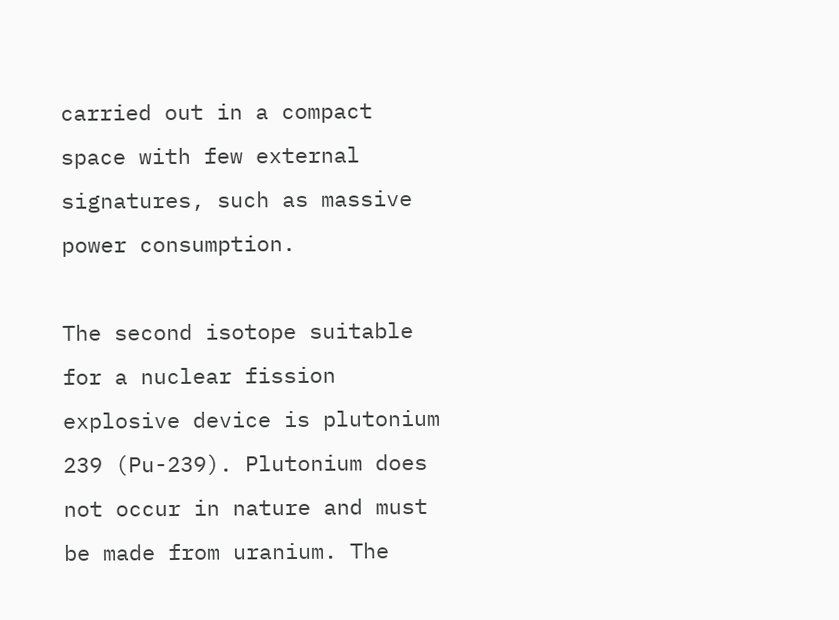carried out in a compact space with few external signatures, such as massive power consumption.

The second isotope suitable for a nuclear fission explosive device is plutonium 239 (Pu-239). Plutonium does not occur in nature and must be made from uranium. The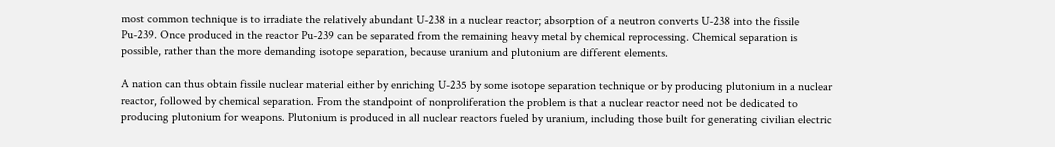most common technique is to irradiate the relatively abundant U-238 in a nuclear reactor; absorption of a neutron converts U-238 into the fissile Pu-239. Once produced in the reactor Pu-239 can be separated from the remaining heavy metal by chemical reprocessing. Chemical separation is possible, rather than the more demanding isotope separation, because uranium and plutonium are different elements.

A nation can thus obtain fissile nuclear material either by enriching U-235 by some isotope separation technique or by producing plutonium in a nuclear reactor, followed by chemical separation. From the standpoint of nonproliferation the problem is that a nuclear reactor need not be dedicated to producing plutonium for weapons. Plutonium is produced in all nuclear reactors fueled by uranium, including those built for generating civilian electric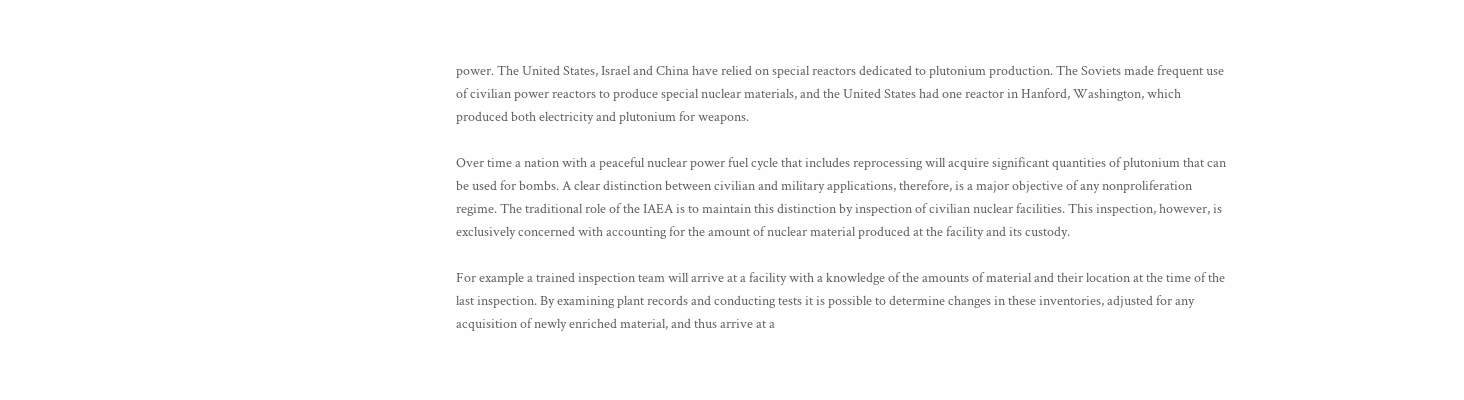power. The United States, Israel and China have relied on special reactors dedicated to plutonium production. The Soviets made frequent use of civilian power reactors to produce special nuclear materials, and the United States had one reactor in Hanford, Washington, which produced both electricity and plutonium for weapons.

Over time a nation with a peaceful nuclear power fuel cycle that includes reprocessing will acquire significant quantities of plutonium that can be used for bombs. A clear distinction between civilian and military applications, therefore, is a major objective of any nonproliferation regime. The traditional role of the IAEA is to maintain this distinction by inspection of civilian nuclear facilities. This inspection, however, is exclusively concerned with accounting for the amount of nuclear material produced at the facility and its custody.

For example a trained inspection team will arrive at a facility with a knowledge of the amounts of material and their location at the time of the last inspection. By examining plant records and conducting tests it is possible to determine changes in these inventories, adjusted for any acquisition of newly enriched material, and thus arrive at a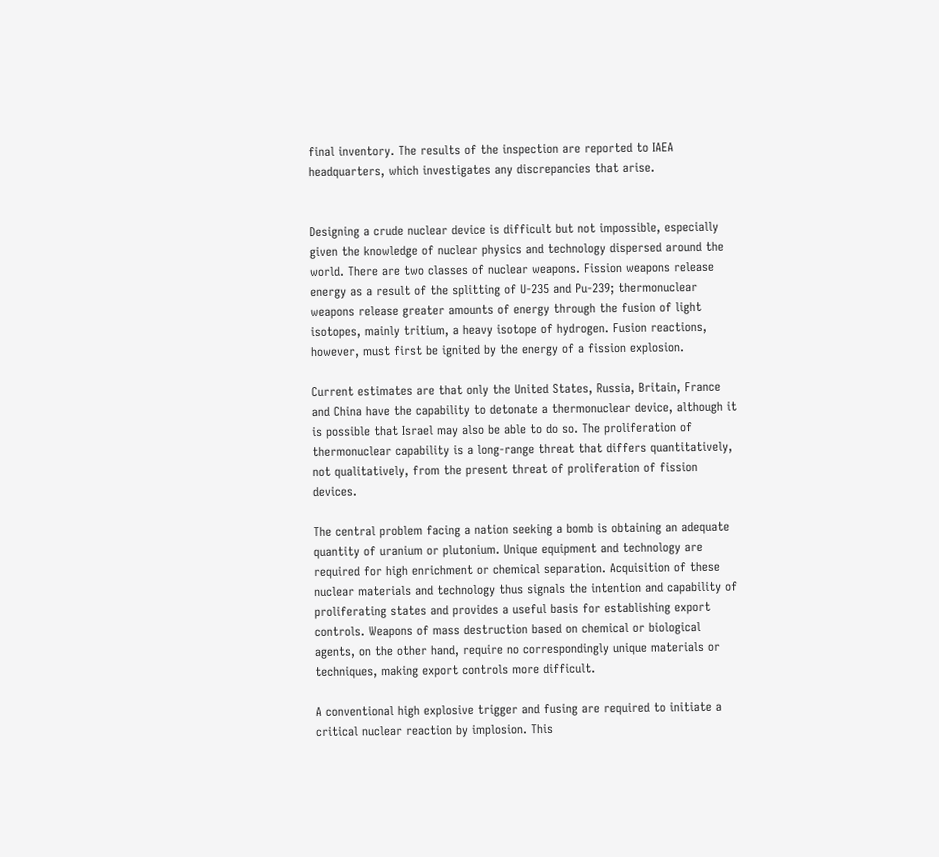final inventory. The results of the inspection are reported to IAEA headquarters, which investigates any discrepancies that arise.


Designing a crude nuclear device is difficult but not impossible, especially given the knowledge of nuclear physics and technology dispersed around the world. There are two classes of nuclear weapons. Fission weapons release energy as a result of the splitting of U-235 and Pu-239; thermonuclear weapons release greater amounts of energy through the fusion of light isotopes, mainly tritium, a heavy isotope of hydrogen. Fusion reactions, however, must first be ignited by the energy of a fission explosion.

Current estimates are that only the United States, Russia, Britain, France and China have the capability to detonate a thermonuclear device, although it is possible that Israel may also be able to do so. The proliferation of thermonuclear capability is a long-range threat that differs quantitatively, not qualitatively, from the present threat of proliferation of fission devices.

The central problem facing a nation seeking a bomb is obtaining an adequate quantity of uranium or plutonium. Unique equipment and technology are required for high enrichment or chemical separation. Acquisition of these nuclear materials and technology thus signals the intention and capability of proliferating states and provides a useful basis for establishing export controls. Weapons of mass destruction based on chemical or biological agents, on the other hand, require no correspondingly unique materials or techniques, making export controls more difficult.

A conventional high explosive trigger and fusing are required to initiate a critical nuclear reaction by implosion. This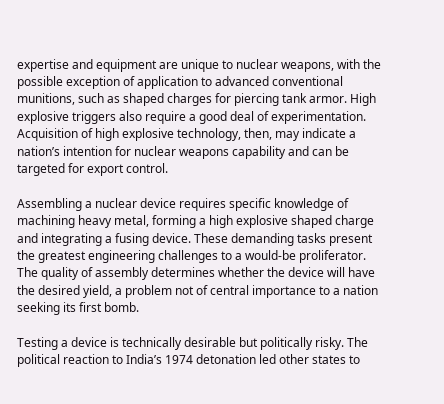expertise and equipment are unique to nuclear weapons, with the possible exception of application to advanced conventional munitions, such as shaped charges for piercing tank armor. High explosive triggers also require a good deal of experimentation. Acquisition of high explosive technology, then, may indicate a nation’s intention for nuclear weapons capability and can be targeted for export control.

Assembling a nuclear device requires specific knowledge of machining heavy metal, forming a high explosive shaped charge and integrating a fusing device. These demanding tasks present the greatest engineering challenges to a would-be proliferator. The quality of assembly determines whether the device will have the desired yield, a problem not of central importance to a nation seeking its first bomb.

Testing a device is technically desirable but politically risky. The political reaction to India’s 1974 detonation led other states to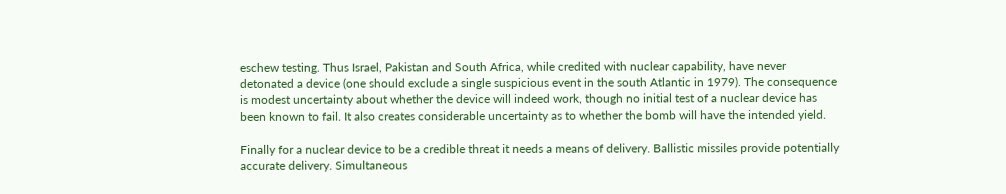eschew testing. Thus Israel, Pakistan and South Africa, while credited with nuclear capability, have never detonated a device (one should exclude a single suspicious event in the south Atlantic in 1979). The consequence is modest uncertainty about whether the device will indeed work, though no initial test of a nuclear device has been known to fail. It also creates considerable uncertainty as to whether the bomb will have the intended yield.

Finally for a nuclear device to be a credible threat it needs a means of delivery. Ballistic missiles provide potentially accurate delivery. Simultaneous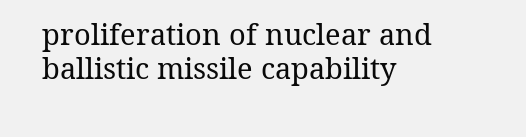proliferation of nuclear and ballistic missile capability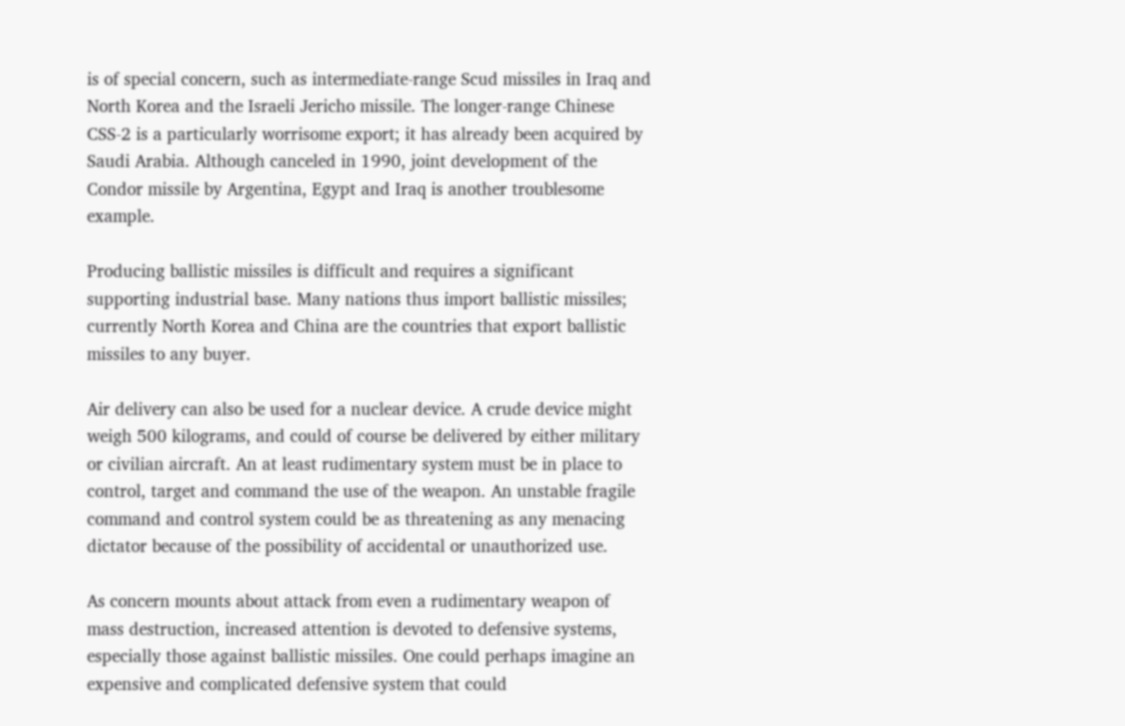is of special concern, such as intermediate-range Scud missiles in Iraq and North Korea and the Israeli Jericho missile. The longer-range Chinese CSS-2 is a particularly worrisome export; it has already been acquired by Saudi Arabia. Although canceled in 1990, joint development of the Condor missile by Argentina, Egypt and Iraq is another troublesome example.

Producing ballistic missiles is difficult and requires a significant supporting industrial base. Many nations thus import ballistic missiles; currently North Korea and China are the countries that export ballistic missiles to any buyer.

Air delivery can also be used for a nuclear device. A crude device might weigh 500 kilograms, and could of course be delivered by either military or civilian aircraft. An at least rudimentary system must be in place to control, target and command the use of the weapon. An unstable fragile command and control system could be as threatening as any menacing dictator because of the possibility of accidental or unauthorized use.

As concern mounts about attack from even a rudimentary weapon of mass destruction, increased attention is devoted to defensive systems, especially those against ballistic missiles. One could perhaps imagine an expensive and complicated defensive system that could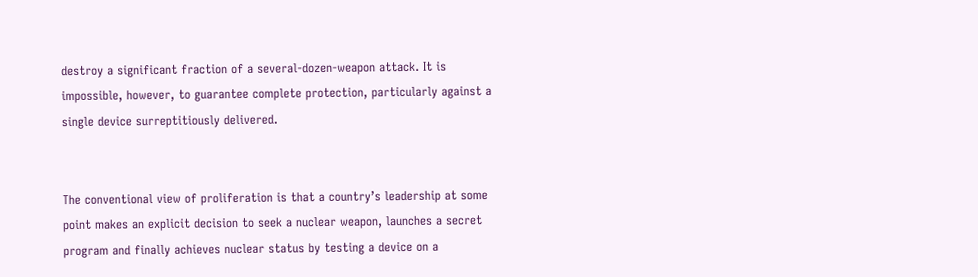destroy a significant fraction of a several-dozen-weapon attack. It is impossible, however, to guarantee complete protection, particularly against a single device surreptitiously delivered.


The conventional view of proliferation is that a country’s leadership at some point makes an explicit decision to seek a nuclear weapon, launches a secret program and finally achieves nuclear status by testing a device on a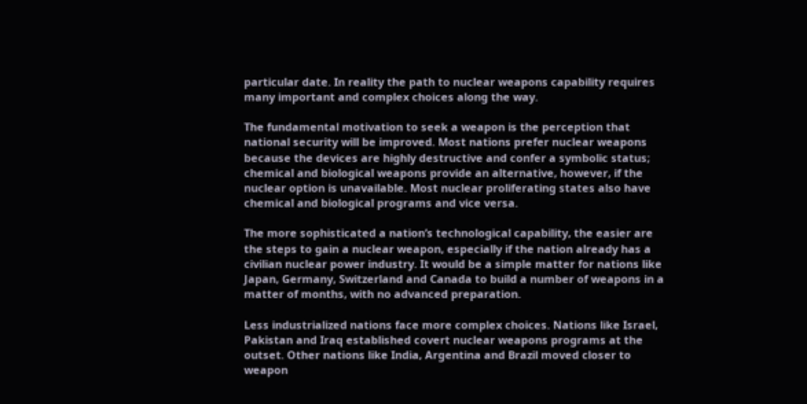particular date. In reality the path to nuclear weapons capability requires many important and complex choices along the way.

The fundamental motivation to seek a weapon is the perception that national security will be improved. Most nations prefer nuclear weapons because the devices are highly destructive and confer a symbolic status; chemical and biological weapons provide an alternative, however, if the nuclear option is unavailable. Most nuclear proliferating states also have chemical and biological programs and vice versa.

The more sophisticated a nation’s technological capability, the easier are the steps to gain a nuclear weapon, especially if the nation already has a civilian nuclear power industry. It would be a simple matter for nations like Japan, Germany, Switzerland and Canada to build a number of weapons in a matter of months, with no advanced preparation.

Less industrialized nations face more complex choices. Nations like Israel, Pakistan and Iraq established covert nuclear weapons programs at the outset. Other nations like India, Argentina and Brazil moved closer to weapon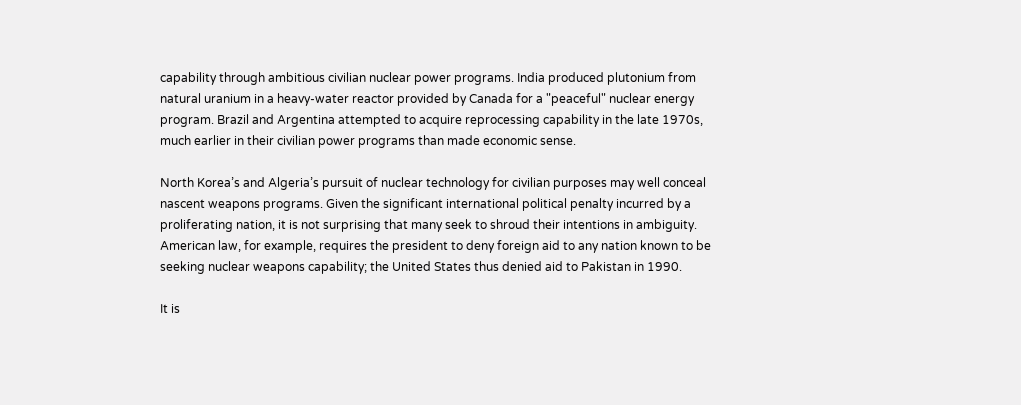capability through ambitious civilian nuclear power programs. India produced plutonium from natural uranium in a heavy-water reactor provided by Canada for a "peaceful" nuclear energy program. Brazil and Argentina attempted to acquire reprocessing capability in the late 1970s, much earlier in their civilian power programs than made economic sense.

North Korea’s and Algeria’s pursuit of nuclear technology for civilian purposes may well conceal nascent weapons programs. Given the significant international political penalty incurred by a proliferating nation, it is not surprising that many seek to shroud their intentions in ambiguity. American law, for example, requires the president to deny foreign aid to any nation known to be seeking nuclear weapons capability; the United States thus denied aid to Pakistan in 1990.

It is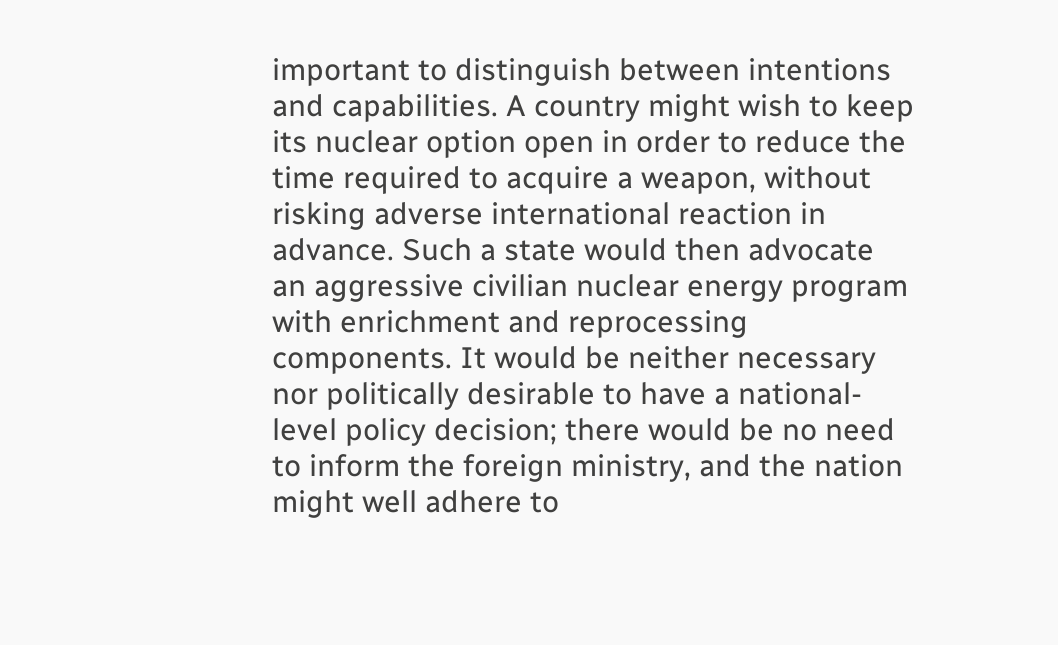important to distinguish between intentions and capabilities. A country might wish to keep its nuclear option open in order to reduce the time required to acquire a weapon, without risking adverse international reaction in advance. Such a state would then advocate an aggressive civilian nuclear energy program with enrichment and reprocessing components. It would be neither necessary nor politically desirable to have a national-level policy decision; there would be no need to inform the foreign ministry, and the nation might well adhere to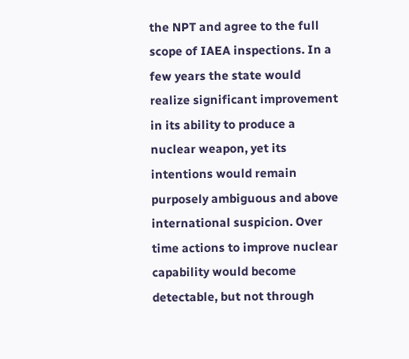the NPT and agree to the full scope of IAEA inspections. In a few years the state would realize significant improvement in its ability to produce a nuclear weapon, yet its intentions would remain purposely ambiguous and above international suspicion. Over time actions to improve nuclear capability would become detectable, but not through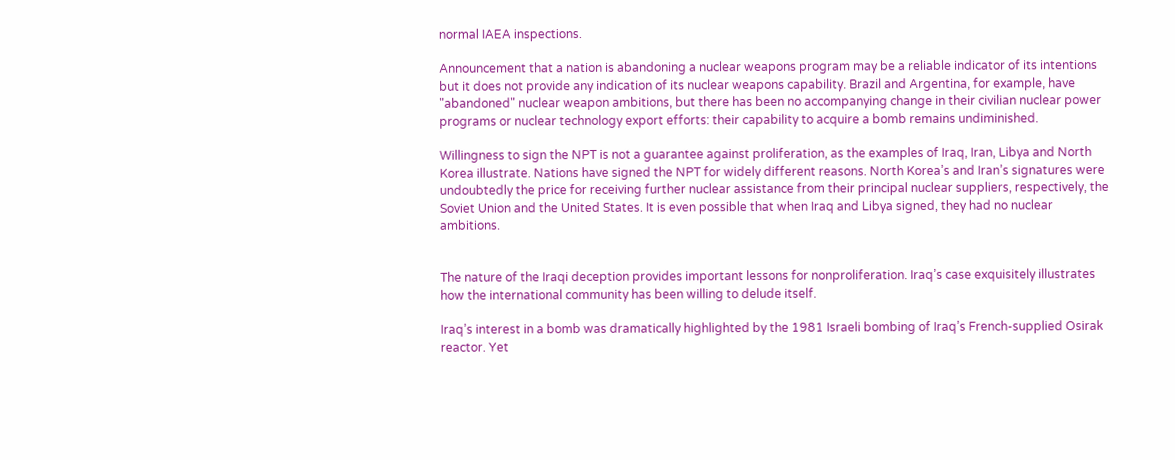normal IAEA inspections.

Announcement that a nation is abandoning a nuclear weapons program may be a reliable indicator of its intentions but it does not provide any indication of its nuclear weapons capability. Brazil and Argentina, for example, have "abandoned" nuclear weapon ambitions, but there has been no accompanying change in their civilian nuclear power programs or nuclear technology export efforts: their capability to acquire a bomb remains undiminished.

Willingness to sign the NPT is not a guarantee against proliferation, as the examples of Iraq, Iran, Libya and North Korea illustrate. Nations have signed the NPT for widely different reasons. North Korea’s and Iran’s signatures were undoubtedly the price for receiving further nuclear assistance from their principal nuclear suppliers, respectively, the Soviet Union and the United States. It is even possible that when Iraq and Libya signed, they had no nuclear ambitions.


The nature of the Iraqi deception provides important lessons for nonproliferation. Iraq’s case exquisitely illustrates how the international community has been willing to delude itself.

Iraq’s interest in a bomb was dramatically highlighted by the 1981 Israeli bombing of Iraq’s French-supplied Osirak reactor. Yet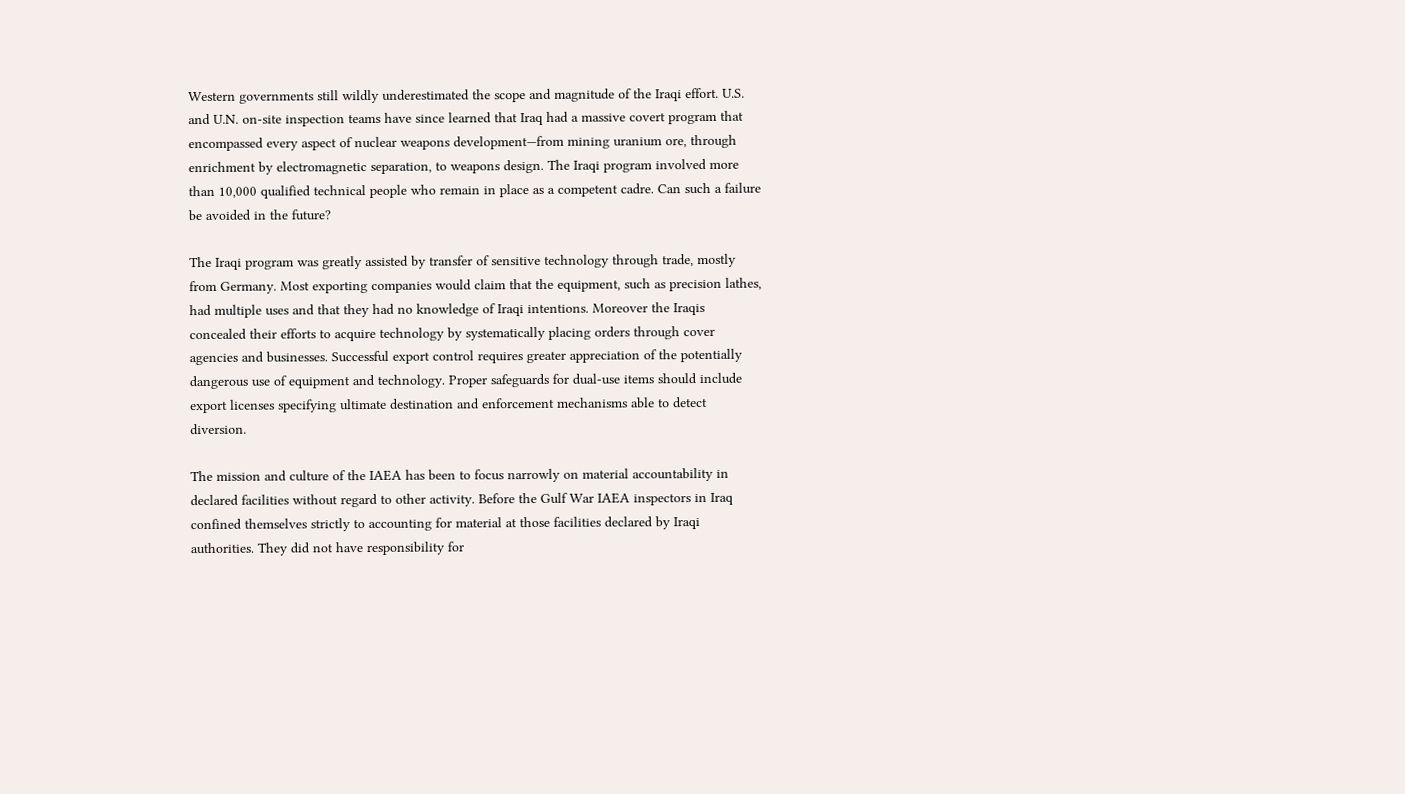Western governments still wildly underestimated the scope and magnitude of the Iraqi effort. U.S. and U.N. on-site inspection teams have since learned that Iraq had a massive covert program that encompassed every aspect of nuclear weapons development—from mining uranium ore, through enrichment by electromagnetic separation, to weapons design. The Iraqi program involved more than 10,000 qualified technical people who remain in place as a competent cadre. Can such a failure be avoided in the future?

The Iraqi program was greatly assisted by transfer of sensitive technology through trade, mostly from Germany. Most exporting companies would claim that the equipment, such as precision lathes, had multiple uses and that they had no knowledge of Iraqi intentions. Moreover the Iraqis concealed their efforts to acquire technology by systematically placing orders through cover agencies and businesses. Successful export control requires greater appreciation of the potentially dangerous use of equipment and technology. Proper safeguards for dual-use items should include export licenses specifying ultimate destination and enforcement mechanisms able to detect diversion.

The mission and culture of the IAEA has been to focus narrowly on material accountability in declared facilities without regard to other activity. Before the Gulf War IAEA inspectors in Iraq confined themselves strictly to accounting for material at those facilities declared by Iraqi authorities. They did not have responsibility for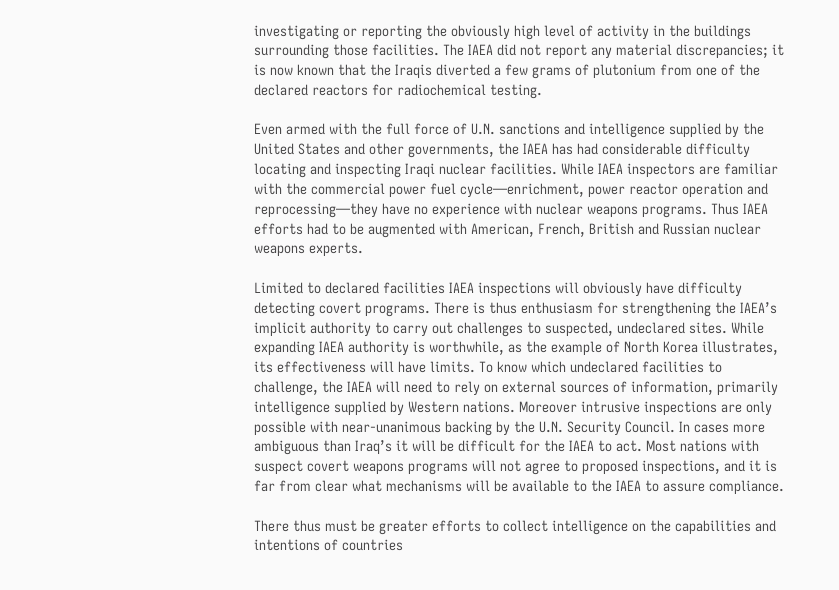investigating or reporting the obviously high level of activity in the buildings surrounding those facilities. The IAEA did not report any material discrepancies; it is now known that the Iraqis diverted a few grams of plutonium from one of the declared reactors for radiochemical testing.

Even armed with the full force of U.N. sanctions and intelligence supplied by the United States and other governments, the IAEA has had considerable difficulty locating and inspecting Iraqi nuclear facilities. While IAEA inspectors are familiar with the commercial power fuel cycle—enrichment, power reactor operation and reprocessing—they have no experience with nuclear weapons programs. Thus IAEA efforts had to be augmented with American, French, British and Russian nuclear weapons experts.

Limited to declared facilities IAEA inspections will obviously have difficulty detecting covert programs. There is thus enthusiasm for strengthening the IAEA’s implicit authority to carry out challenges to suspected, undeclared sites. While expanding IAEA authority is worthwhile, as the example of North Korea illustrates, its effectiveness will have limits. To know which undeclared facilities to challenge, the IAEA will need to rely on external sources of information, primarily intelligence supplied by Western nations. Moreover intrusive inspections are only possible with near-unanimous backing by the U.N. Security Council. In cases more ambiguous than Iraq’s it will be difficult for the IAEA to act. Most nations with suspect covert weapons programs will not agree to proposed inspections, and it is far from clear what mechanisms will be available to the IAEA to assure compliance.

There thus must be greater efforts to collect intelligence on the capabilities and intentions of countries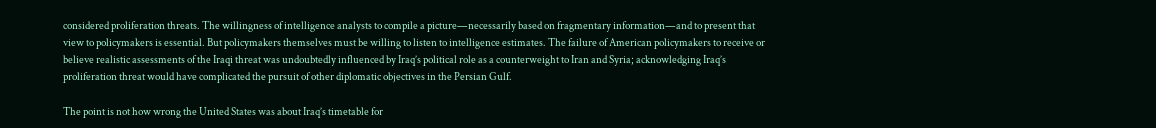considered proliferation threats. The willingness of intelligence analysts to compile a picture—necessarily based on fragmentary information—and to present that view to policymakers is essential. But policymakers themselves must be willing to listen to intelligence estimates. The failure of American policymakers to receive or believe realistic assessments of the Iraqi threat was undoubtedly influenced by Iraq’s political role as a counterweight to Iran and Syria; acknowledging Iraq’s proliferation threat would have complicated the pursuit of other diplomatic objectives in the Persian Gulf.

The point is not how wrong the United States was about Iraq’s timetable for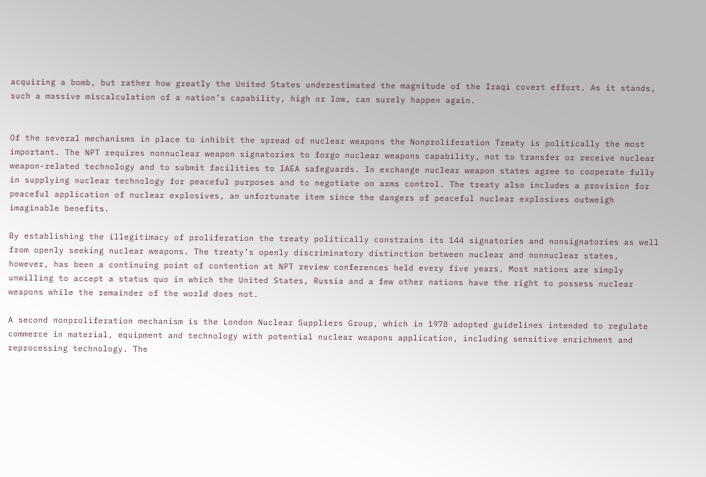acquiring a bomb, but rather how greatly the United States underestimated the magnitude of the Iraqi covert effort. As it stands, such a massive miscalculation of a nation’s capability, high or low, can surely happen again.


Of the several mechanisms in place to inhibit the spread of nuclear weapons the Nonproliferation Treaty is politically the most important. The NPT requires nonnuclear weapon signatories to forgo nuclear weapons capability, not to transfer or receive nuclear weapon-related technology and to submit facilities to IAEA safeguards. In exchange nuclear weapon states agree to cooperate fully in supplying nuclear technology for peaceful purposes and to negotiate on arms control. The treaty also includes a provision for peaceful application of nuclear explosives, an unfortunate item since the dangers of peaceful nuclear explosives outweigh imaginable benefits.

By establishing the illegitimacy of proliferation the treaty politically constrains its 144 signatories and nonsignatories as well from openly seeking nuclear weapons. The treaty’s openly discriminatory distinction between nuclear and nonnuclear states, however, has been a continuing point of contention at NPT review conferences held every five years. Most nations are simply unwilling to accept a status quo in which the United States, Russia and a few other nations have the right to possess nuclear weapons while the remainder of the world does not.

A second nonproliferation mechanism is the London Nuclear Suppliers Group, which in 1978 adopted guidelines intended to regulate commerce in material, equipment and technology with potential nuclear weapons application, including sensitive enrichment and reprocessing technology. The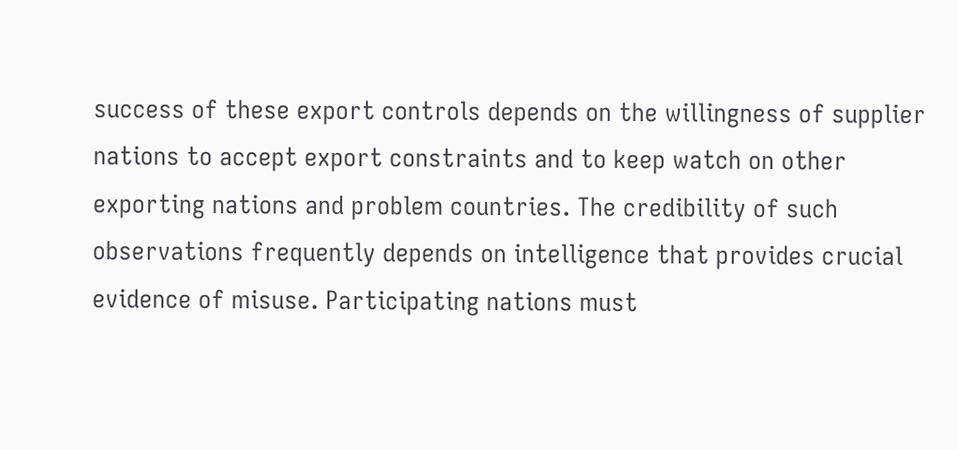success of these export controls depends on the willingness of supplier nations to accept export constraints and to keep watch on other exporting nations and problem countries. The credibility of such observations frequently depends on intelligence that provides crucial evidence of misuse. Participating nations must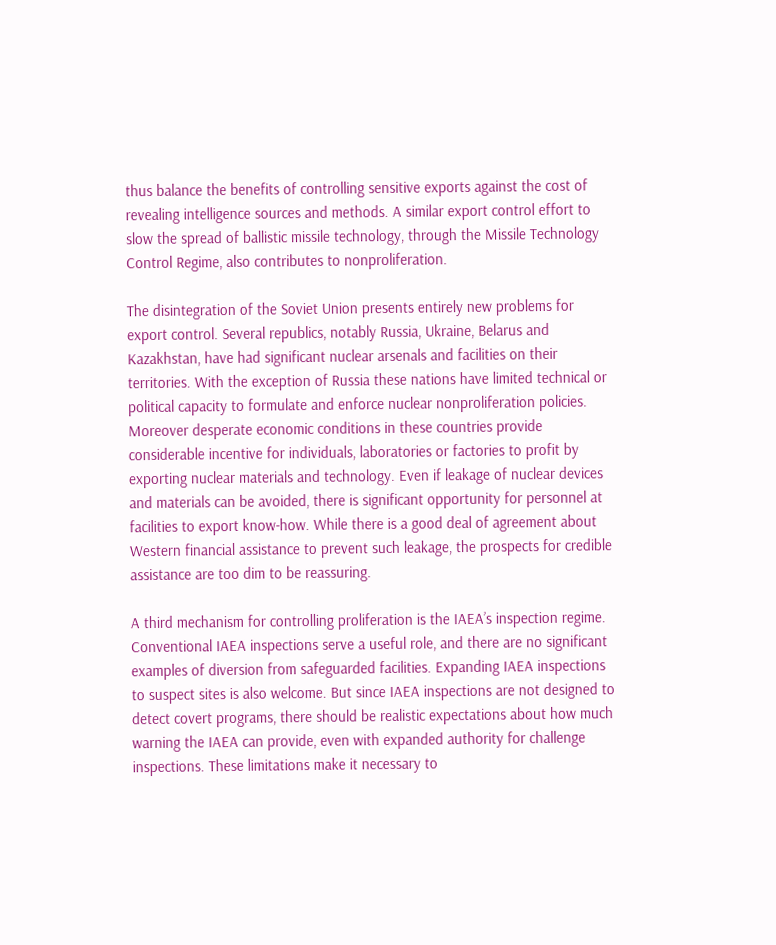thus balance the benefits of controlling sensitive exports against the cost of revealing intelligence sources and methods. A similar export control effort to slow the spread of ballistic missile technology, through the Missile Technology Control Regime, also contributes to nonproliferation.

The disintegration of the Soviet Union presents entirely new problems for export control. Several republics, notably Russia, Ukraine, Belarus and Kazakhstan, have had significant nuclear arsenals and facilities on their territories. With the exception of Russia these nations have limited technical or political capacity to formulate and enforce nuclear nonproliferation policies. Moreover desperate economic conditions in these countries provide considerable incentive for individuals, laboratories or factories to profit by exporting nuclear materials and technology. Even if leakage of nuclear devices and materials can be avoided, there is significant opportunity for personnel at facilities to export know-how. While there is a good deal of agreement about Western financial assistance to prevent such leakage, the prospects for credible assistance are too dim to be reassuring.

A third mechanism for controlling proliferation is the IAEA’s inspection regime. Conventional IAEA inspections serve a useful role, and there are no significant examples of diversion from safeguarded facilities. Expanding IAEA inspections to suspect sites is also welcome. But since IAEA inspections are not designed to detect covert programs, there should be realistic expectations about how much warning the IAEA can provide, even with expanded authority for challenge inspections. These limitations make it necessary to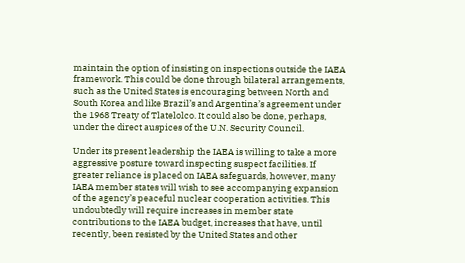maintain the option of insisting on inspections outside the IAEA framework. This could be done through bilateral arrangements, such as the United States is encouraging between North and South Korea and like Brazil’s and Argentina’s agreement under the 1968 Treaty of Tlatelolco. It could also be done, perhaps, under the direct auspices of the U.N. Security Council.

Under its present leadership the IAEA is willing to take a more aggressive posture toward inspecting suspect facilities. If greater reliance is placed on IAEA safeguards, however, many IAEA member states will wish to see accompanying expansion of the agency’s peaceful nuclear cooperation activities. This undoubtedly will require increases in member state contributions to the IAEA budget, increases that have, until recently, been resisted by the United States and other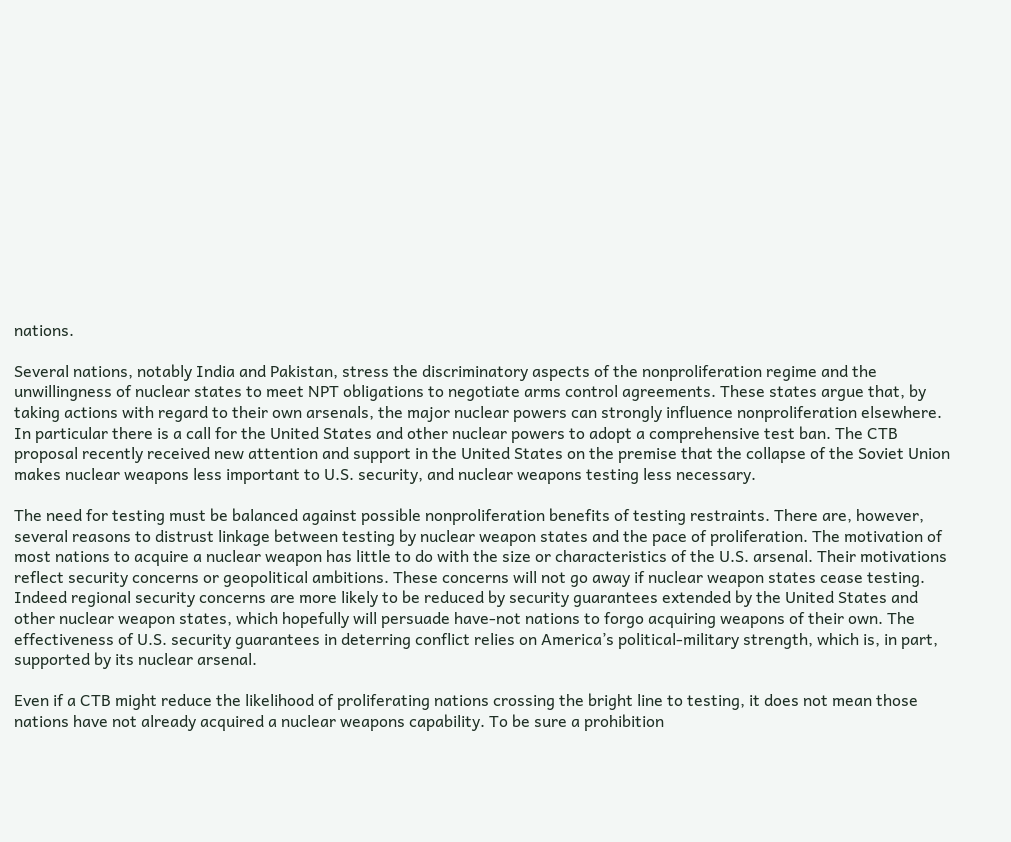nations.

Several nations, notably India and Pakistan, stress the discriminatory aspects of the nonproliferation regime and the unwillingness of nuclear states to meet NPT obligations to negotiate arms control agreements. These states argue that, by taking actions with regard to their own arsenals, the major nuclear powers can strongly influence nonproliferation elsewhere. In particular there is a call for the United States and other nuclear powers to adopt a comprehensive test ban. The CTB proposal recently received new attention and support in the United States on the premise that the collapse of the Soviet Union makes nuclear weapons less important to U.S. security, and nuclear weapons testing less necessary.

The need for testing must be balanced against possible nonproliferation benefits of testing restraints. There are, however, several reasons to distrust linkage between testing by nuclear weapon states and the pace of proliferation. The motivation of most nations to acquire a nuclear weapon has little to do with the size or characteristics of the U.S. arsenal. Their motivations reflect security concerns or geopolitical ambitions. These concerns will not go away if nuclear weapon states cease testing. Indeed regional security concerns are more likely to be reduced by security guarantees extended by the United States and other nuclear weapon states, which hopefully will persuade have-not nations to forgo acquiring weapons of their own. The effectiveness of U.S. security guarantees in deterring conflict relies on America’s political-military strength, which is, in part, supported by its nuclear arsenal.

Even if a CTB might reduce the likelihood of proliferating nations crossing the bright line to testing, it does not mean those nations have not already acquired a nuclear weapons capability. To be sure a prohibition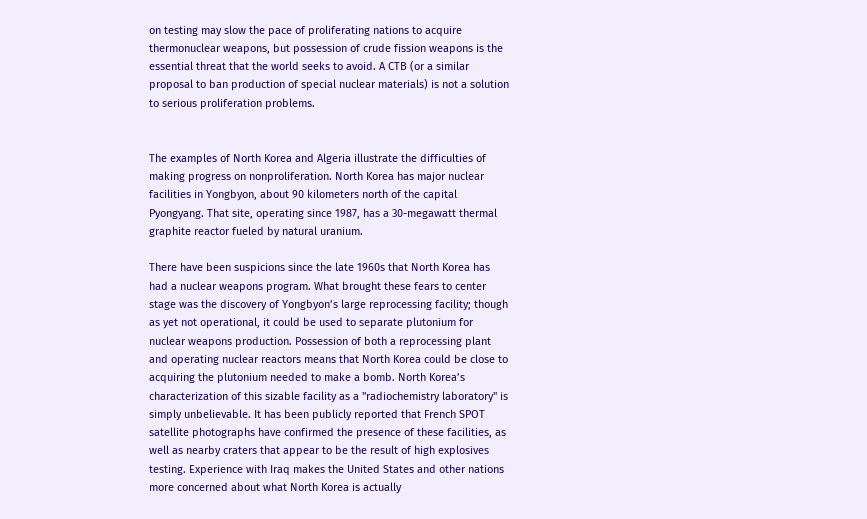on testing may slow the pace of proliferating nations to acquire thermonuclear weapons, but possession of crude fission weapons is the essential threat that the world seeks to avoid. A CTB (or a similar proposal to ban production of special nuclear materials) is not a solution to serious proliferation problems.


The examples of North Korea and Algeria illustrate the difficulties of making progress on nonproliferation. North Korea has major nuclear facilities in Yongbyon, about 90 kilometers north of the capital Pyongyang. That site, operating since 1987, has a 30-megawatt thermal graphite reactor fueled by natural uranium.

There have been suspicions since the late 1960s that North Korea has had a nuclear weapons program. What brought these fears to center stage was the discovery of Yongbyon’s large reprocessing facility; though as yet not operational, it could be used to separate plutonium for nuclear weapons production. Possession of both a reprocessing plant and operating nuclear reactors means that North Korea could be close to acquiring the plutonium needed to make a bomb. North Korea’s characterization of this sizable facility as a "radiochemistry laboratory" is simply unbelievable. It has been publicly reported that French SPOT satellite photographs have confirmed the presence of these facilities, as well as nearby craters that appear to be the result of high explosives testing. Experience with Iraq makes the United States and other nations more concerned about what North Korea is actually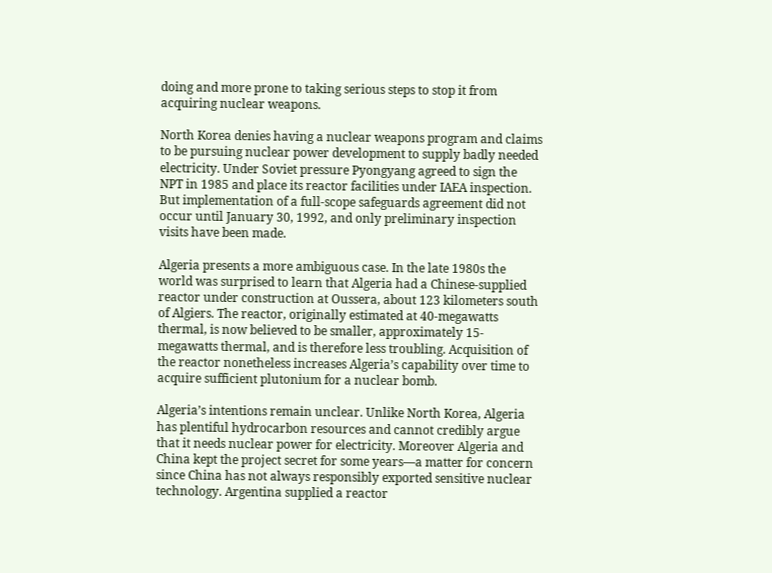doing and more prone to taking serious steps to stop it from acquiring nuclear weapons.

North Korea denies having a nuclear weapons program and claims to be pursuing nuclear power development to supply badly needed electricity. Under Soviet pressure Pyongyang agreed to sign the NPT in 1985 and place its reactor facilities under IAEA inspection. But implementation of a full-scope safeguards agreement did not occur until January 30, 1992, and only preliminary inspection visits have been made.

Algeria presents a more ambiguous case. In the late 1980s the world was surprised to learn that Algeria had a Chinese-supplied reactor under construction at Oussera, about 123 kilometers south of Algiers. The reactor, originally estimated at 40-megawatts thermal, is now believed to be smaller, approximately 15-megawatts thermal, and is therefore less troubling. Acquisition of the reactor nonetheless increases Algeria’s capability over time to acquire sufficient plutonium for a nuclear bomb.

Algeria’s intentions remain unclear. Unlike North Korea, Algeria has plentiful hydrocarbon resources and cannot credibly argue that it needs nuclear power for electricity. Moreover Algeria and China kept the project secret for some years—a matter for concern since China has not always responsibly exported sensitive nuclear technology. Argentina supplied a reactor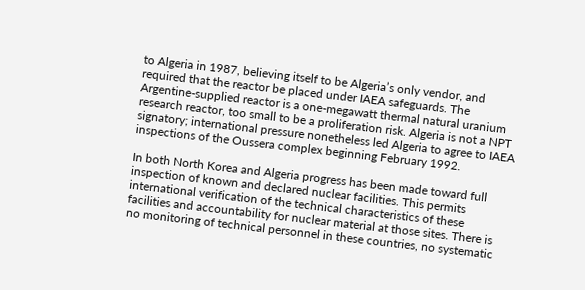to Algeria in 1987, believing itself to be Algeria’s only vendor, and required that the reactor be placed under IAEA safeguards. The Argentine-supplied reactor is a one-megawatt thermal natural uranium research reactor, too small to be a proliferation risk. Algeria is not a NPT signatory; international pressure nonetheless led Algeria to agree to IAEA inspections of the Oussera complex beginning February 1992.

In both North Korea and Algeria progress has been made toward full inspection of known and declared nuclear facilities. This permits international verification of the technical characteristics of these facilities and accountability for nuclear material at those sites. There is no monitoring of technical personnel in these countries, no systematic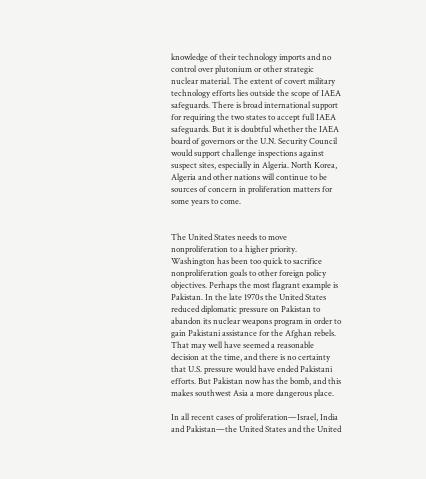knowledge of their technology imports and no control over plutonium or other strategic nuclear material. The extent of covert military technology efforts lies outside the scope of IAEA safeguards. There is broad international support for requiring the two states to accept full IAEA safeguards. But it is doubtful whether the IAEA board of governors or the U.N. Security Council would support challenge inspections against suspect sites, especially in Algeria. North Korea, Algeria and other nations will continue to be sources of concern in proliferation matters for some years to come.


The United States needs to move nonproliferation to a higher priority. Washington has been too quick to sacrifice nonproliferation goals to other foreign policy objectives. Perhaps the most flagrant example is Pakistan. In the late 1970s the United States reduced diplomatic pressure on Pakistan to abandon its nuclear weapons program in order to gain Pakistani assistance for the Afghan rebels. That may well have seemed a reasonable decision at the time, and there is no certainty that U.S. pressure would have ended Pakistani efforts. But Pakistan now has the bomb, and this makes southwest Asia a more dangerous place.

In all recent cases of proliferation—Israel, India and Pakistan—the United States and the United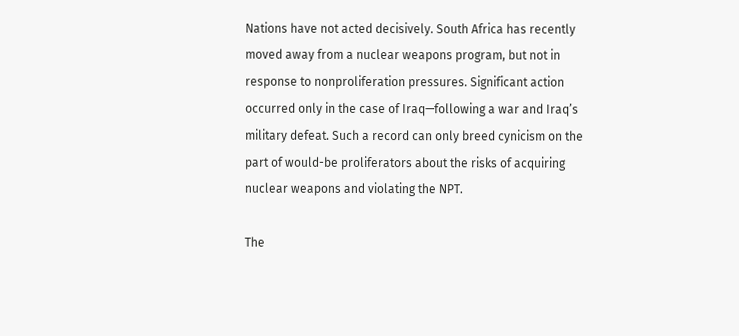Nations have not acted decisively. South Africa has recently moved away from a nuclear weapons program, but not in response to nonproliferation pressures. Significant action occurred only in the case of Iraq—following a war and Iraq’s military defeat. Such a record can only breed cynicism on the part of would-be proliferators about the risks of acquiring nuclear weapons and violating the NPT.

The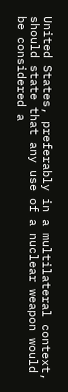United States, preferably in a multilateral context, should state that any use of a nuclear weapon would be considered a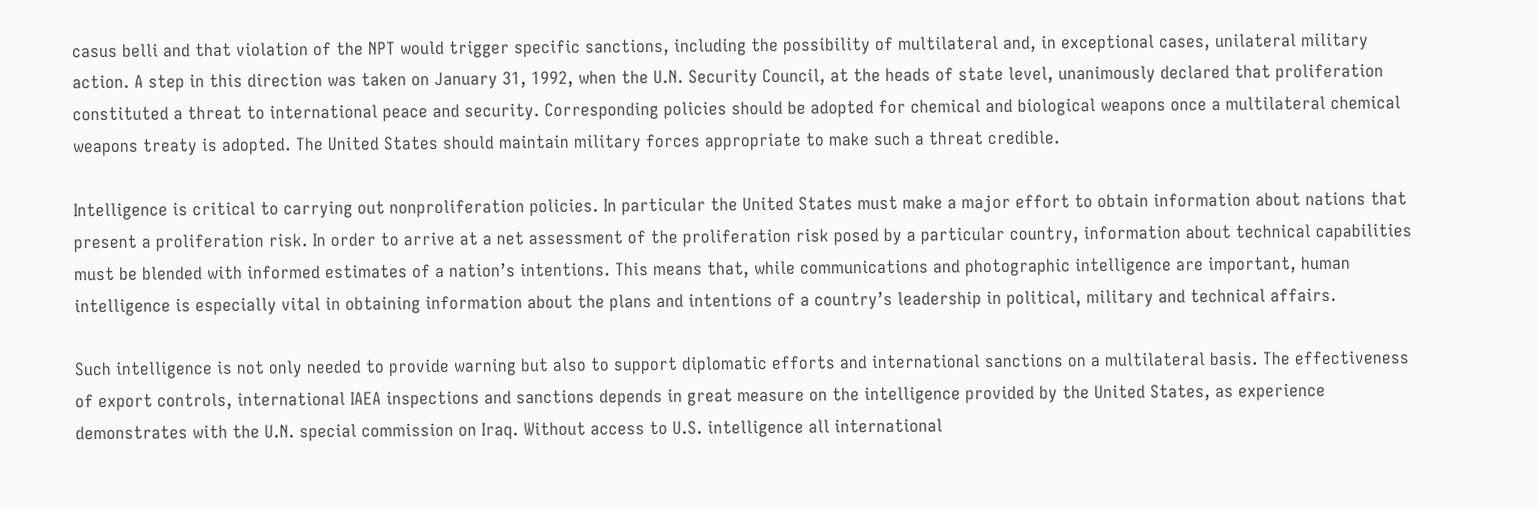casus belli and that violation of the NPT would trigger specific sanctions, including the possibility of multilateral and, in exceptional cases, unilateral military action. A step in this direction was taken on January 31, 1992, when the U.N. Security Council, at the heads of state level, unanimously declared that proliferation constituted a threat to international peace and security. Corresponding policies should be adopted for chemical and biological weapons once a multilateral chemical weapons treaty is adopted. The United States should maintain military forces appropriate to make such a threat credible.

Intelligence is critical to carrying out nonproliferation policies. In particular the United States must make a major effort to obtain information about nations that present a proliferation risk. In order to arrive at a net assessment of the proliferation risk posed by a particular country, information about technical capabilities must be blended with informed estimates of a nation’s intentions. This means that, while communications and photographic intelligence are important, human intelligence is especially vital in obtaining information about the plans and intentions of a country’s leadership in political, military and technical affairs.

Such intelligence is not only needed to provide warning but also to support diplomatic efforts and international sanctions on a multilateral basis. The effectiveness of export controls, international IAEA inspections and sanctions depends in great measure on the intelligence provided by the United States, as experience demonstrates with the U.N. special commission on Iraq. Without access to U.S. intelligence all international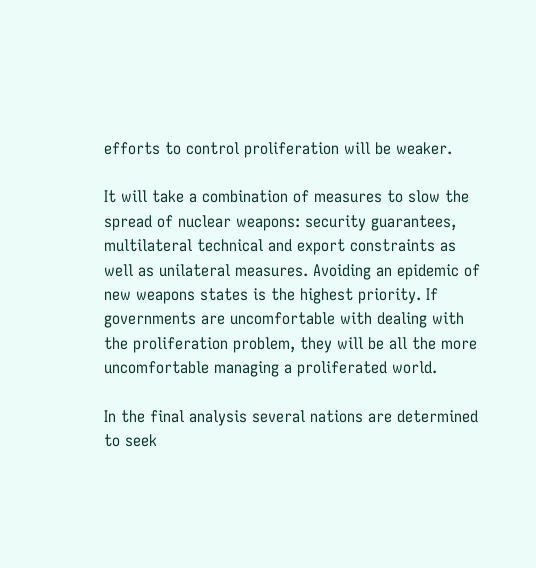efforts to control proliferation will be weaker.

It will take a combination of measures to slow the spread of nuclear weapons: security guarantees, multilateral technical and export constraints as well as unilateral measures. Avoiding an epidemic of new weapons states is the highest priority. If governments are uncomfortable with dealing with the proliferation problem, they will be all the more uncomfortable managing a proliferated world.

In the final analysis several nations are determined to seek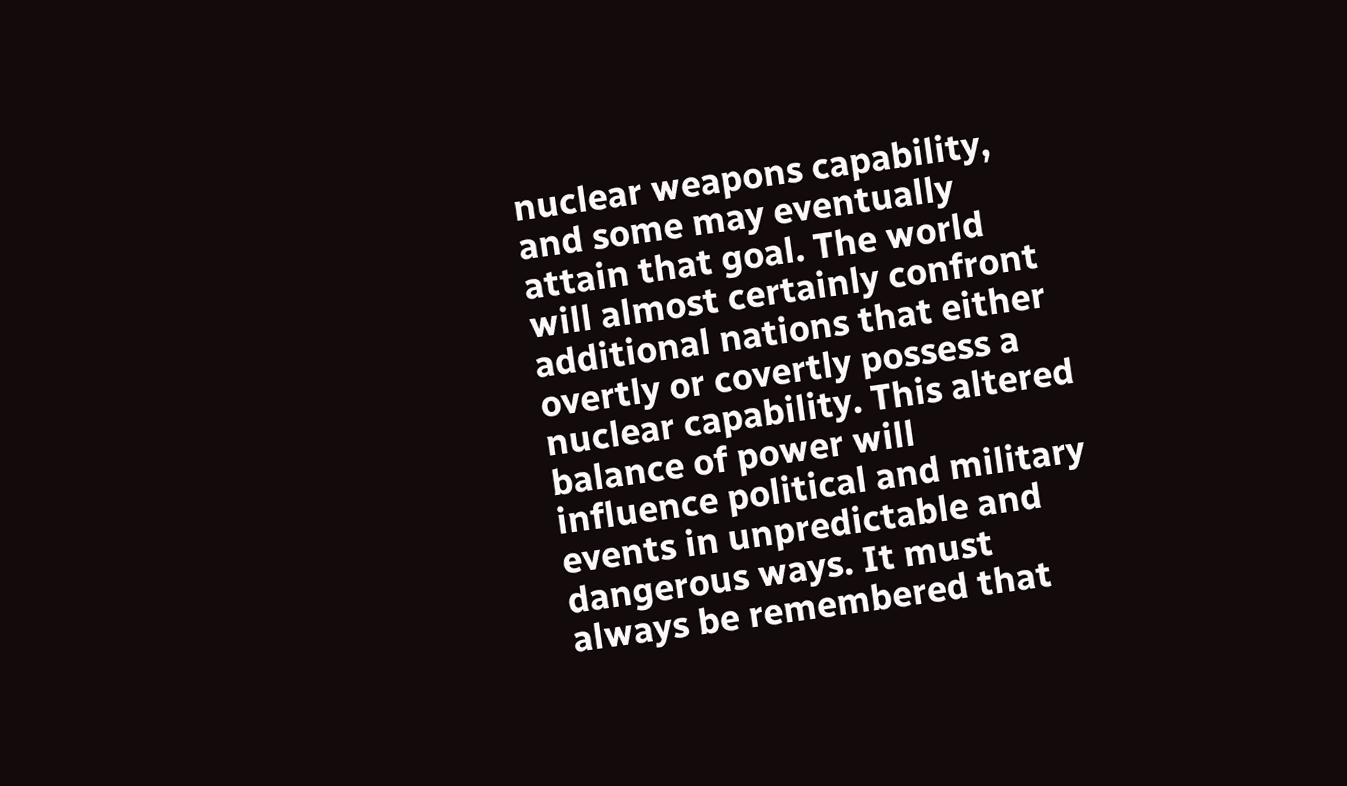nuclear weapons capability, and some may eventually attain that goal. The world will almost certainly confront additional nations that either overtly or covertly possess a nuclear capability. This altered balance of power will influence political and military events in unpredictable and dangerous ways. It must always be remembered that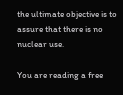the ultimate objective is to assure that there is no nuclear use.

You are reading a free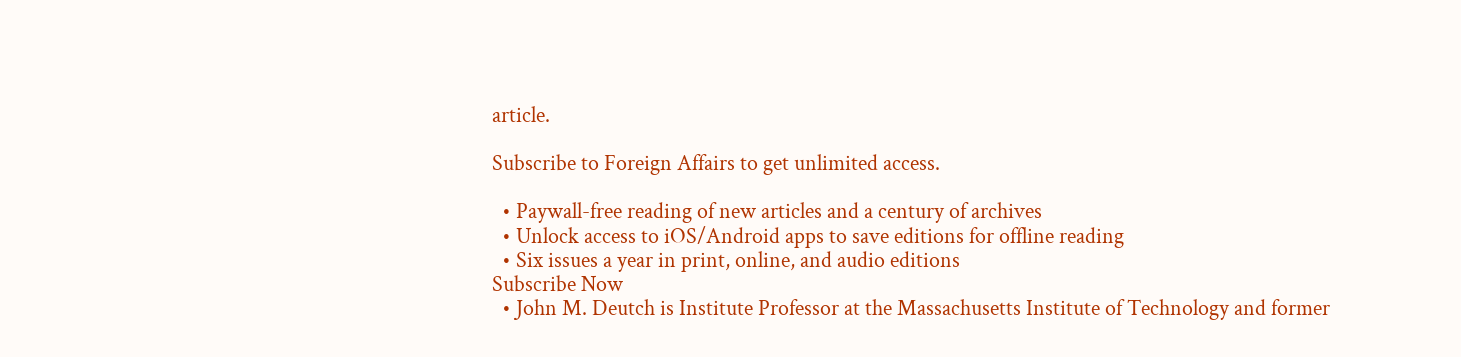article.

Subscribe to Foreign Affairs to get unlimited access.

  • Paywall-free reading of new articles and a century of archives
  • Unlock access to iOS/Android apps to save editions for offline reading
  • Six issues a year in print, online, and audio editions
Subscribe Now
  • John M. Deutch is Institute Professor at the Massachusetts Institute of Technology and former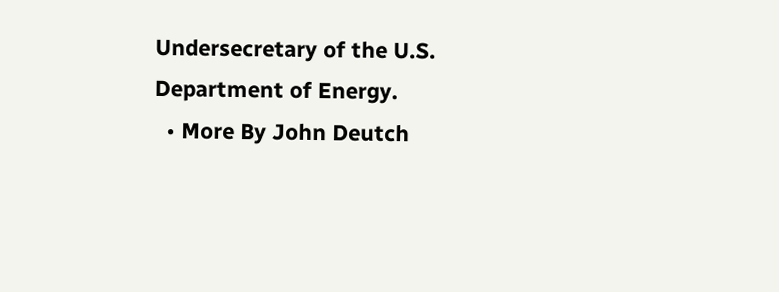Undersecretary of the U.S. Department of Energy.
  • More By John Deutch